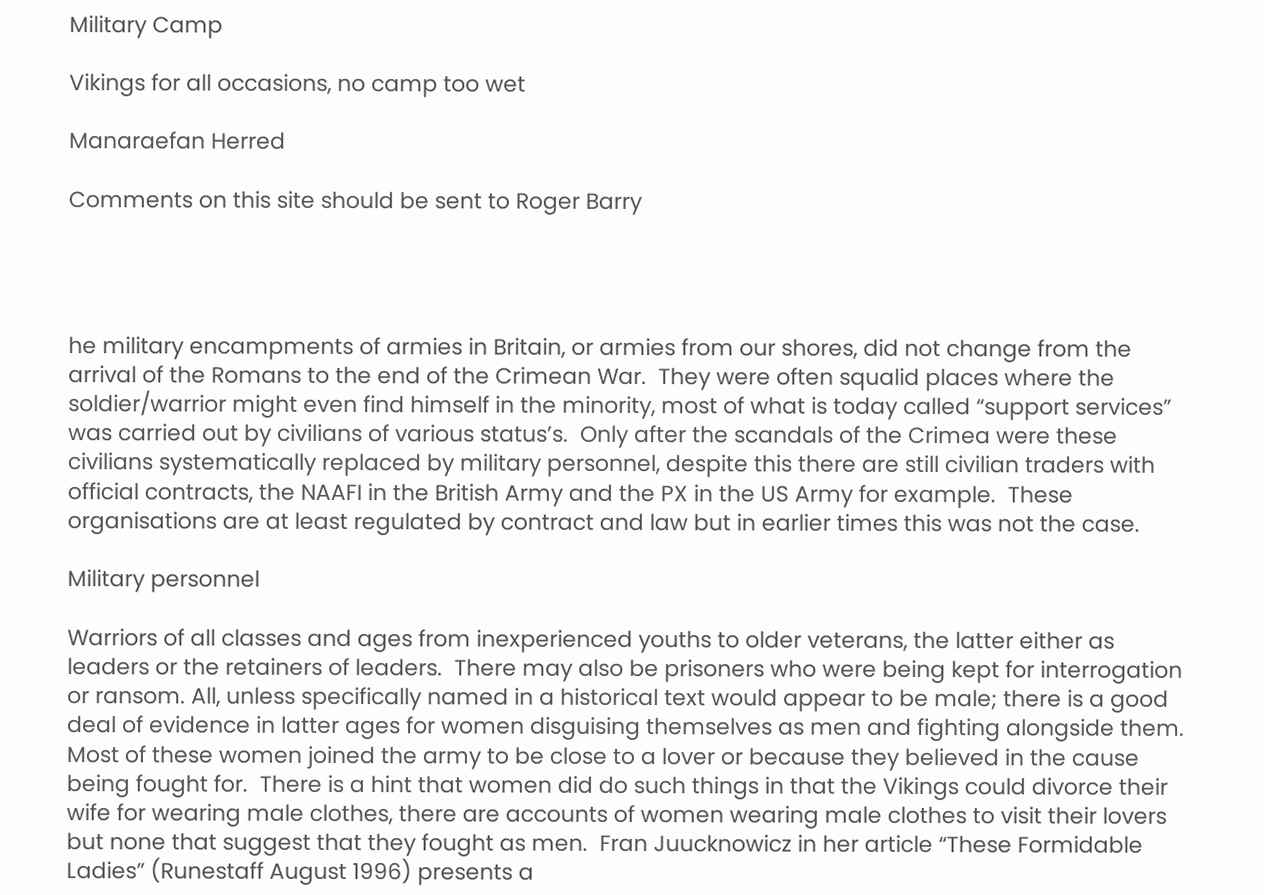Military Camp

Vikings for all occasions, no camp too wet

Manaraefan Herred

Comments on this site should be sent to Roger Barry




he military encampments of armies in Britain, or armies from our shores, did not change from the arrival of the Romans to the end of the Crimean War.  They were often squalid places where the soldier/warrior might even find himself in the minority, most of what is today called “support services” was carried out by civilians of various status’s.  Only after the scandals of the Crimea were these civilians systematically replaced by military personnel, despite this there are still civilian traders with official contracts, the NAAFI in the British Army and the PX in the US Army for example.  These organisations are at least regulated by contract and law but in earlier times this was not the case.

Military personnel

Warriors of all classes and ages from inexperienced youths to older veterans, the latter either as leaders or the retainers of leaders.  There may also be prisoners who were being kept for interrogation or ransom. All, unless specifically named in a historical text would appear to be male; there is a good deal of evidence in latter ages for women disguising themselves as men and fighting alongside them.  Most of these women joined the army to be close to a lover or because they believed in the cause being fought for.  There is a hint that women did do such things in that the Vikings could divorce their wife for wearing male clothes, there are accounts of women wearing male clothes to visit their lovers but none that suggest that they fought as men.  Fran Juucknowicz in her article “These Formidable Ladies” (Runestaff August 1996) presents a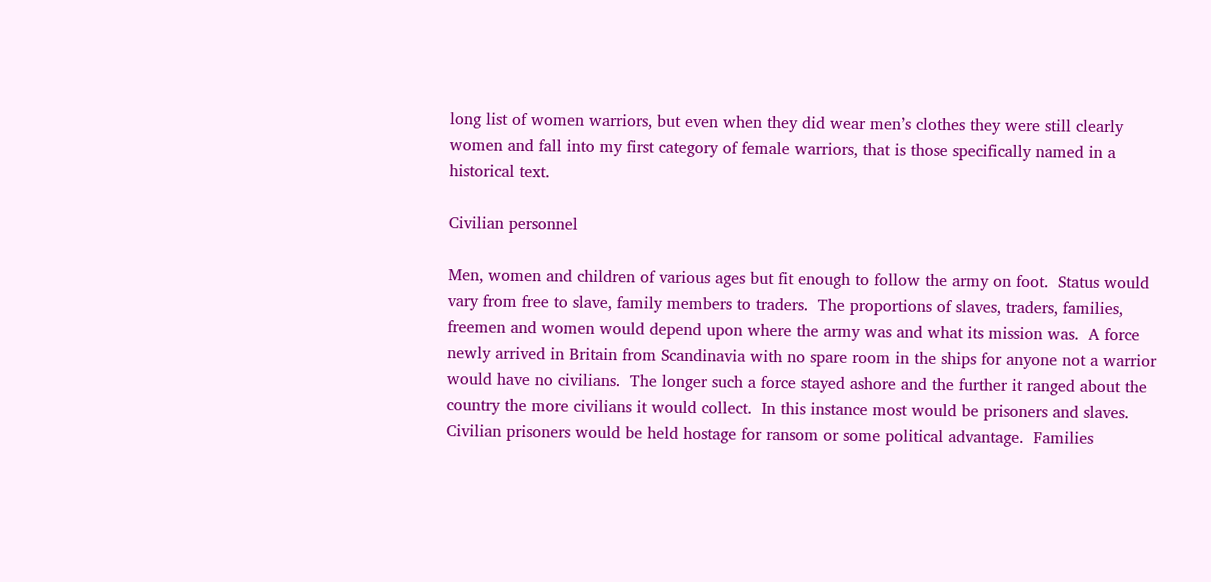long list of women warriors, but even when they did wear men’s clothes they were still clearly women and fall into my first category of female warriors, that is those specifically named in a historical text.

Civilian personnel

Men, women and children of various ages but fit enough to follow the army on foot.  Status would vary from free to slave, family members to traders.  The proportions of slaves, traders, families, freemen and women would depend upon where the army was and what its mission was.  A force newly arrived in Britain from Scandinavia with no spare room in the ships for anyone not a warrior would have no civilians.  The longer such a force stayed ashore and the further it ranged about the country the more civilians it would collect.  In this instance most would be prisoners and slaves.  Civilian prisoners would be held hostage for ransom or some political advantage.  Families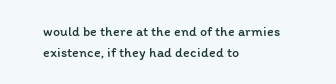would be there at the end of the armies existence, if they had decided to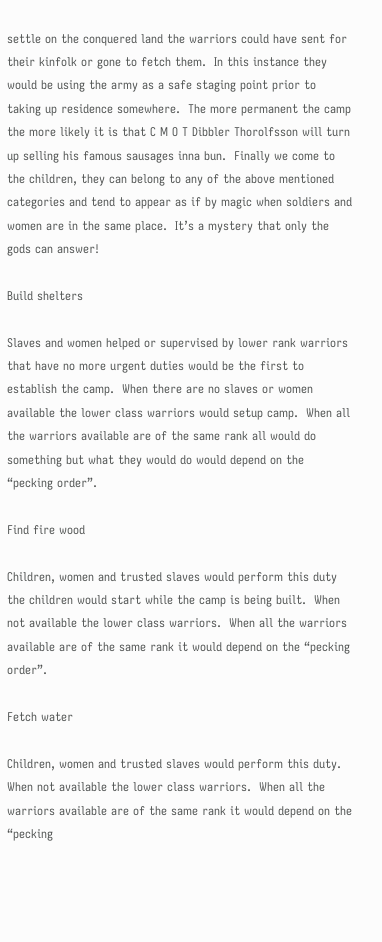settle on the conquered land the warriors could have sent for their kinfolk or gone to fetch them.  In this instance they would be using the army as a safe staging point prior to taking up residence somewhere.  The more permanent the camp the more likely it is that C M O T Dibbler Thorolfsson will turn up selling his famous sausages inna bun.  Finally we come to the children, they can belong to any of the above mentioned categories and tend to appear as if by magic when soldiers and women are in the same place.  It’s a mystery that only the gods can answer!

Build shelters

Slaves and women helped or supervised by lower rank warriors that have no more urgent duties would be the first to establish the camp.  When there are no slaves or women available the lower class warriors would setup camp.  When all the warriors available are of the same rank all would do something but what they would do would depend on the “pecking order”.

Find fire wood

Children, women and trusted slaves would perform this duty the children would start while the camp is being built.  When not available the lower class warriors.  When all the warriors available are of the same rank it would depend on the “pecking order”.

Fetch water

Children, women and trusted slaves would perform this duty.  When not available the lower class warriors.  When all the warriors available are of the same rank it would depend on the “pecking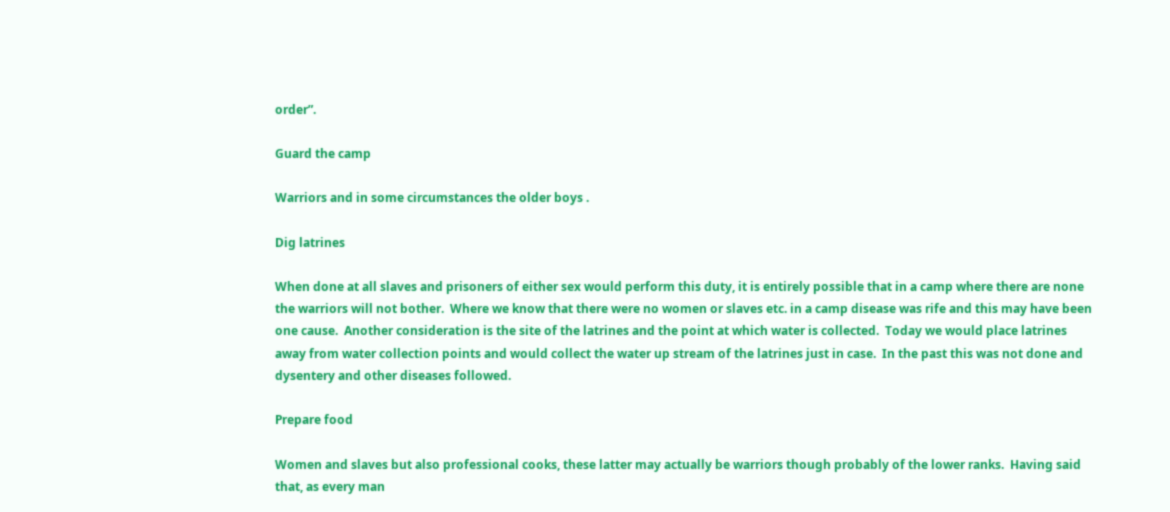order”.

Guard the camp

Warriors and in some circumstances the older boys .

Dig latrines

When done at all slaves and prisoners of either sex would perform this duty, it is entirely possible that in a camp where there are none the warriors will not bother.  Where we know that there were no women or slaves etc. in a camp disease was rife and this may have been one cause.  Another consideration is the site of the latrines and the point at which water is collected.  Today we would place latrines away from water collection points and would collect the water up stream of the latrines just in case.  In the past this was not done and dysentery and other diseases followed.

Prepare food

Women and slaves but also professional cooks, these latter may actually be warriors though probably of the lower ranks.  Having said that, as every man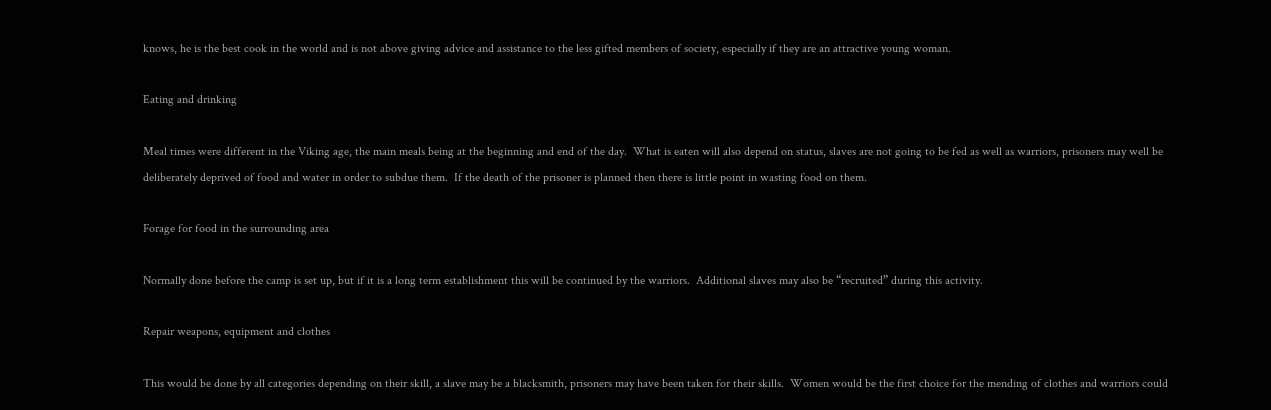knows, he is the best cook in the world and is not above giving advice and assistance to the less gifted members of society, especially if they are an attractive young woman.

Eating and drinking

Meal times were different in the Viking age, the main meals being at the beginning and end of the day.  What is eaten will also depend on status, slaves are not going to be fed as well as warriors, prisoners may well be deliberately deprived of food and water in order to subdue them.  If the death of the prisoner is planned then there is little point in wasting food on them.

Forage for food in the surrounding area

Normally done before the camp is set up, but if it is a long term establishment this will be continued by the warriors.  Additional slaves may also be “recruited” during this activity.

Repair weapons, equipment and clothes

This would be done by all categories depending on their skill, a slave may be a blacksmith, prisoners may have been taken for their skills.  Women would be the first choice for the mending of clothes and warriors could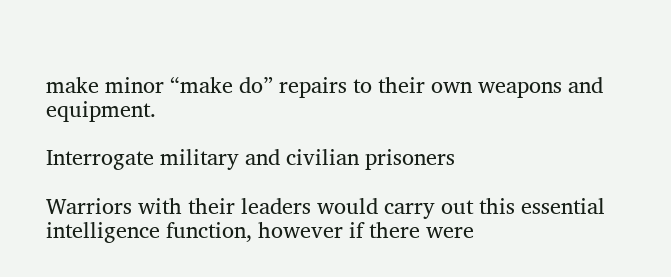make minor “make do” repairs to their own weapons and equipment.

Interrogate military and civilian prisoners

Warriors with their leaders would carry out this essential intelligence function, however if there were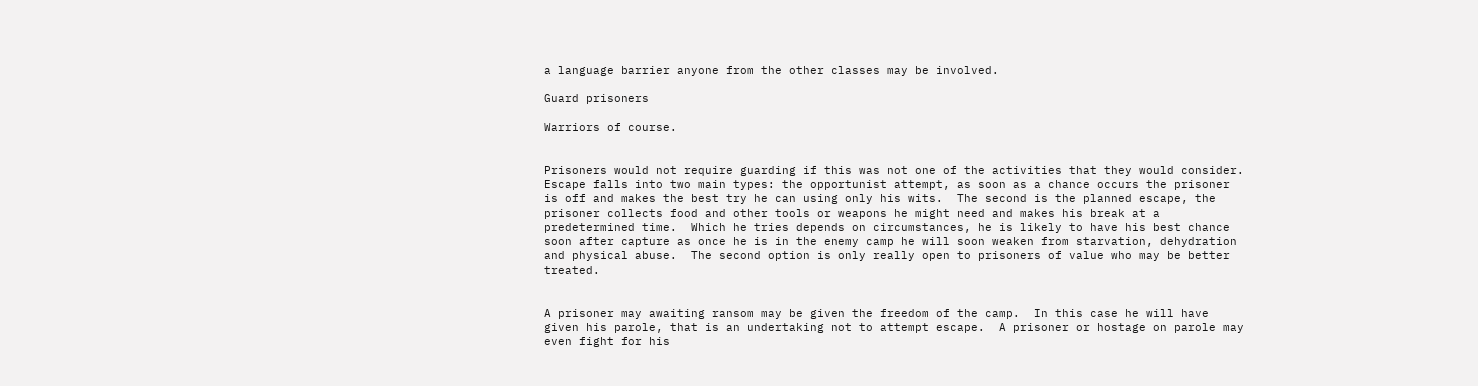a language barrier anyone from the other classes may be involved.

Guard prisoners

Warriors of course.


Prisoners would not require guarding if this was not one of the activities that they would consider.  Escape falls into two main types: the opportunist attempt, as soon as a chance occurs the prisoner is off and makes the best try he can using only his wits.  The second is the planned escape, the prisoner collects food and other tools or weapons he might need and makes his break at a predetermined time.  Which he tries depends on circumstances, he is likely to have his best chance soon after capture as once he is in the enemy camp he will soon weaken from starvation, dehydration and physical abuse.  The second option is only really open to prisoners of value who may be better treated.


A prisoner may awaiting ransom may be given the freedom of the camp.  In this case he will have given his parole, that is an undertaking not to attempt escape.  A prisoner or hostage on parole may even fight for his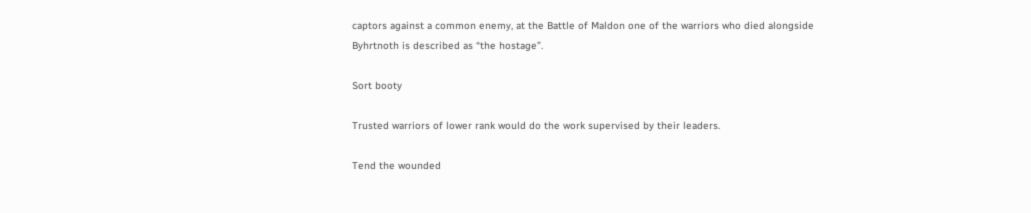captors against a common enemy, at the Battle of Maldon one of the warriors who died alongside Byhrtnoth is described as “the hostage”.

Sort booty

Trusted warriors of lower rank would do the work supervised by their leaders.

Tend the wounded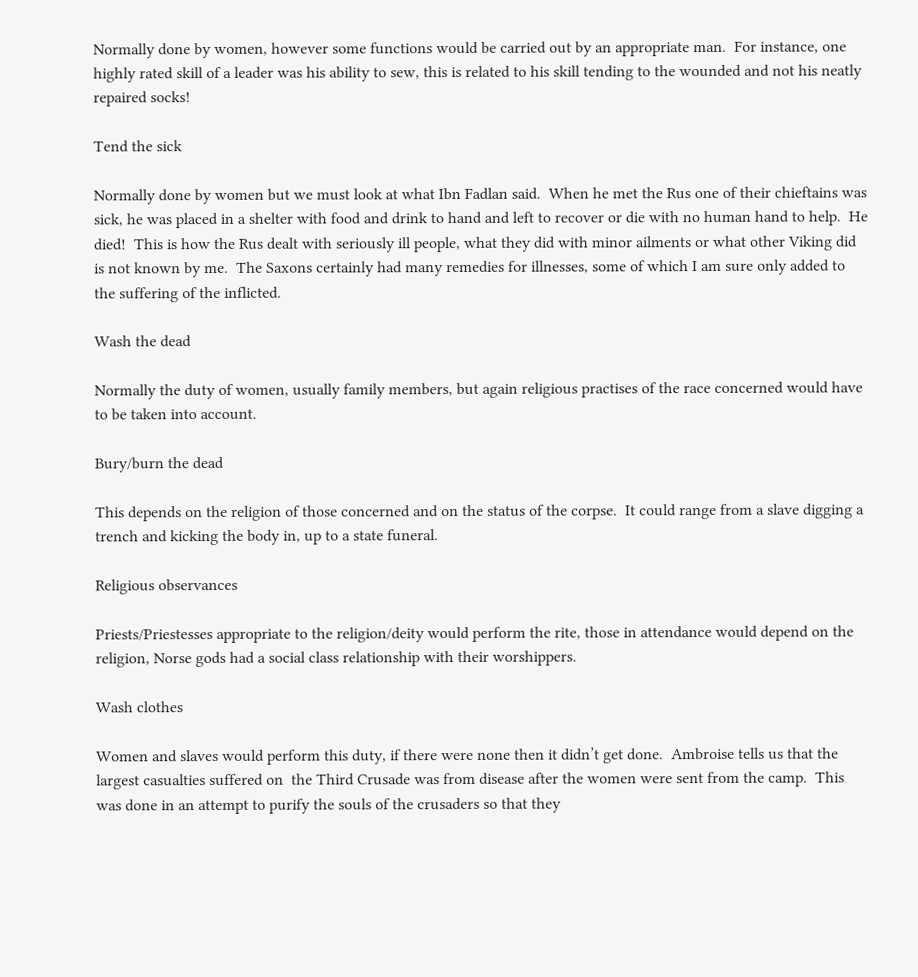Normally done by women, however some functions would be carried out by an appropriate man.  For instance, one highly rated skill of a leader was his ability to sew, this is related to his skill tending to the wounded and not his neatly repaired socks!

Tend the sick

Normally done by women but we must look at what Ibn Fadlan said.  When he met the Rus one of their chieftains was sick, he was placed in a shelter with food and drink to hand and left to recover or die with no human hand to help.  He died!  This is how the Rus dealt with seriously ill people, what they did with minor ailments or what other Viking did is not known by me.  The Saxons certainly had many remedies for illnesses, some of which I am sure only added to the suffering of the inflicted.

Wash the dead

Normally the duty of women, usually family members, but again religious practises of the race concerned would have to be taken into account.

Bury/burn the dead

This depends on the religion of those concerned and on the status of the corpse.  It could range from a slave digging a trench and kicking the body in, up to a state funeral.

Religious observances

Priests/Priestesses appropriate to the religion/deity would perform the rite, those in attendance would depend on the religion, Norse gods had a social class relationship with their worshippers.

Wash clothes

Women and slaves would perform this duty, if there were none then it didn’t get done.  Ambroise tells us that the largest casualties suffered on  the Third Crusade was from disease after the women were sent from the camp.  This was done in an attempt to purify the souls of the crusaders so that they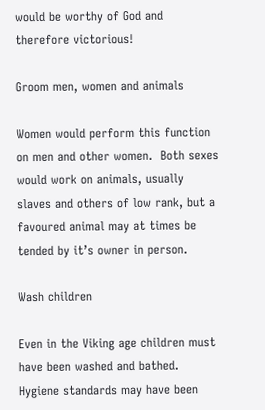would be worthy of God and therefore victorious!

Groom men, women and animals

Women would perform this function on men and other women.  Both sexes would work on animals, usually slaves and others of low rank, but a favoured animal may at times be tended by it’s owner in person.

Wash children

Even in the Viking age children must have been washed and bathed.  Hygiene standards may have been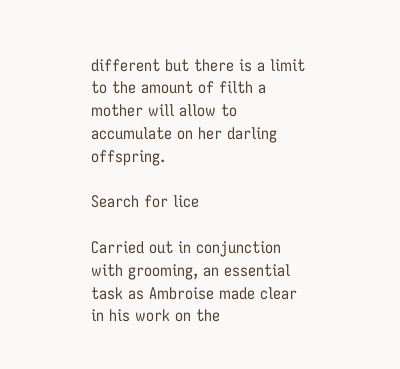different but there is a limit to the amount of filth a mother will allow to accumulate on her darling offspring.

Search for lice

Carried out in conjunction with grooming, an essential task as Ambroise made clear in his work on the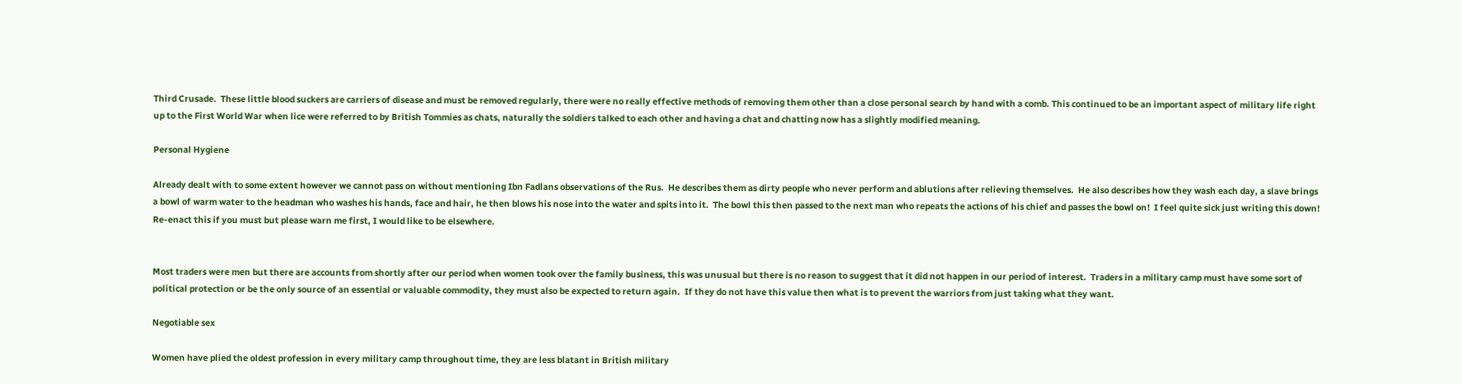Third Crusade.  These little blood suckers are carriers of disease and must be removed regularly, there were no really effective methods of removing them other than a close personal search by hand with a comb. This continued to be an important aspect of military life right up to the First World War when lice were referred to by British Tommies as chats, naturally the soldiers talked to each other and having a chat and chatting now has a slightly modified meaning.

Personal Hygiene

Already dealt with to some extent however we cannot pass on without mentioning Ibn Fadlans observations of the Rus.  He describes them as dirty people who never perform and ablutions after relieving themselves.  He also describes how they wash each day, a slave brings a bowl of warm water to the headman who washes his hands, face and hair, he then blows his nose into the water and spits into it.  The bowl this then passed to the next man who repeats the actions of his chief and passes the bowl on!  I feel quite sick just writing this down!  Re-enact this if you must but please warn me first, I would like to be elsewhere.


Most traders were men but there are accounts from shortly after our period when women took over the family business, this was unusual but there is no reason to suggest that it did not happen in our period of interest.  Traders in a military camp must have some sort of political protection or be the only source of an essential or valuable commodity, they must also be expected to return again.  If they do not have this value then what is to prevent the warriors from just taking what they want.

Negotiable sex

Women have plied the oldest profession in every military camp throughout time, they are less blatant in British military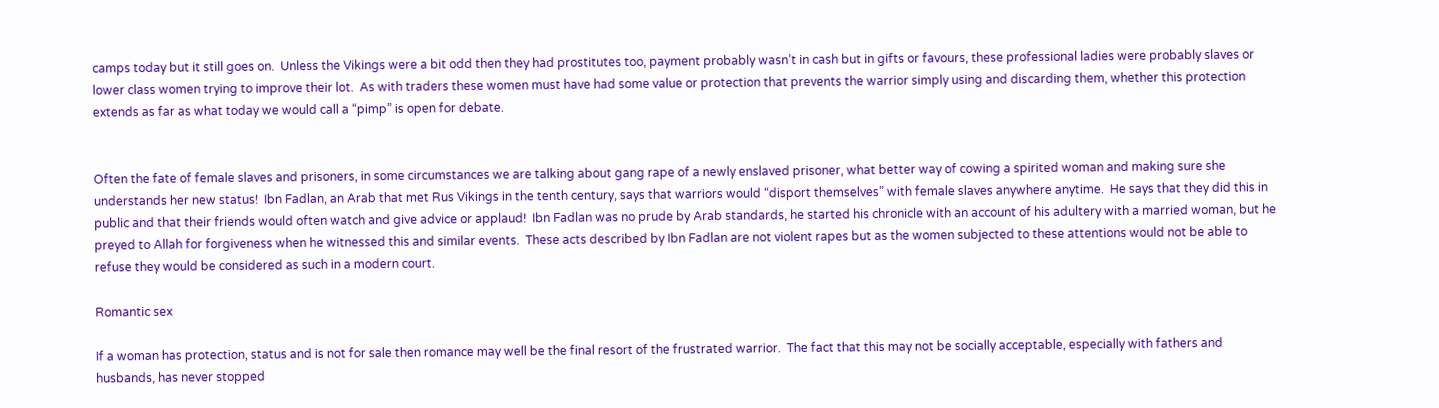camps today but it still goes on.  Unless the Vikings were a bit odd then they had prostitutes too, payment probably wasn’t in cash but in gifts or favours, these professional ladies were probably slaves or lower class women trying to improve their lot.  As with traders these women must have had some value or protection that prevents the warrior simply using and discarding them, whether this protection extends as far as what today we would call a “pimp” is open for debate.


Often the fate of female slaves and prisoners, in some circumstances we are talking about gang rape of a newly enslaved prisoner, what better way of cowing a spirited woman and making sure she understands her new status!  Ibn Fadlan, an Arab that met Rus Vikings in the tenth century, says that warriors would “disport themselves” with female slaves anywhere anytime.  He says that they did this in public and that their friends would often watch and give advice or applaud!  Ibn Fadlan was no prude by Arab standards, he started his chronicle with an account of his adultery with a married woman, but he preyed to Allah for forgiveness when he witnessed this and similar events.  These acts described by Ibn Fadlan are not violent rapes but as the women subjected to these attentions would not be able to refuse they would be considered as such in a modern court.

Romantic sex

If a woman has protection, status and is not for sale then romance may well be the final resort of the frustrated warrior.  The fact that this may not be socially acceptable, especially with fathers and husbands, has never stopped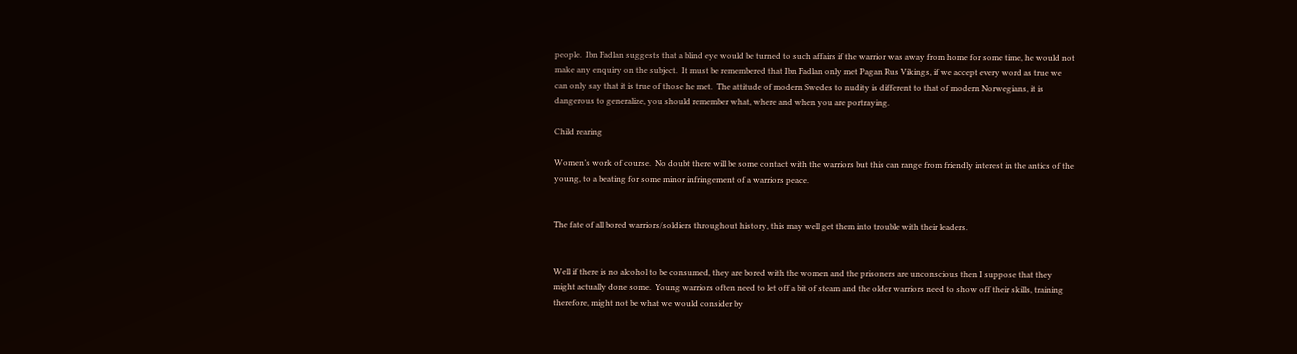people.  Ibn Fadlan suggests that a blind eye would be turned to such affairs if the warrior was away from home for some time, he would not make any enquiry on the subject.  It must be remembered that Ibn Fadlan only met Pagan Rus Vikings, if we accept every word as true we can only say that it is true of those he met.  The attitude of modern Swedes to nudity is different to that of modern Norwegians, it is dangerous to generalize, you should remember what, where and when you are portraying.

Child rearing

Women’s work of course.  No doubt there will be some contact with the warriors but this can range from friendly interest in the antics of the young, to a beating for some minor infringement of a warriors peace.


The fate of all bored warriors/soldiers throughout history, this may well get them into trouble with their leaders.


Well if there is no alcohol to be consumed, they are bored with the women and the prisoners are unconscious then I suppose that they might actually done some.  Young warriors often need to let off a bit of steam and the older warriors need to show off their skills, training therefore, might not be what we would consider by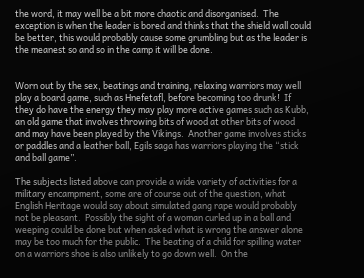the word, it may well be a bit more chaotic and disorganised.  The exception is when the leader is bored and thinks that the shield wall could be better, this would probably cause some grumbling but as the leader is the meanest so and so in the camp it will be done.


Worn out by the sex, beatings and training, relaxing warriors may well play a board game, such as Hnefetafl, before becoming too drunk!  If they do have the energy they may play more active games such as Kubb, an old game that involves throwing bits of wood at other bits of wood and may have been played by the Vikings.  Another game involves sticks or paddles and a leather ball, Egils saga has warriors playing the “stick and ball game”.

The subjects listed above can provide a wide variety of activities for a military encampment, some are of course out of the question, what English Heritage would say about simulated gang rape would probably not be pleasant.  Possibly the sight of a woman curled up in a ball and weeping could be done but when asked what is wrong the answer alone may be too much for the public.  The beating of a child for spilling water on a warriors shoe is also unlikely to go down well.  On the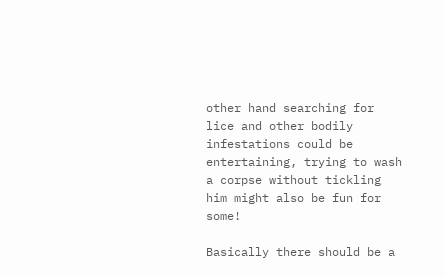other hand searching for lice and other bodily infestations could be entertaining, trying to wash a corpse without tickling him might also be fun for some!

Basically there should be a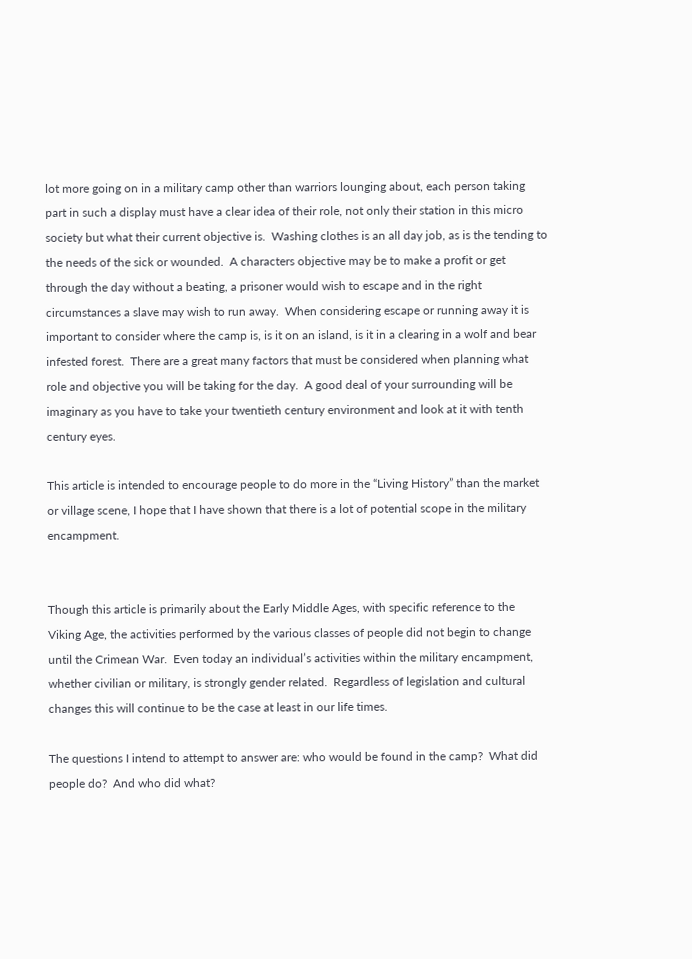lot more going on in a military camp other than warriors lounging about, each person taking part in such a display must have a clear idea of their role, not only their station in this micro society but what their current objective is.  Washing clothes is an all day job, as is the tending to the needs of the sick or wounded.  A characters objective may be to make a profit or get through the day without a beating, a prisoner would wish to escape and in the right circumstances a slave may wish to run away.  When considering escape or running away it is important to consider where the camp is, is it on an island, is it in a clearing in a wolf and bear infested forest.  There are a great many factors that must be considered when planning what role and objective you will be taking for the day.  A good deal of your surrounding will be imaginary as you have to take your twentieth century environment and look at it with tenth century eyes.

This article is intended to encourage people to do more in the “Living History” than the market or village scene, I hope that I have shown that there is a lot of potential scope in the military encampment.


Though this article is primarily about the Early Middle Ages, with specific reference to the Viking Age, the activities performed by the various classes of people did not begin to change until the Crimean War.  Even today an individual’s activities within the military encampment, whether civilian or military, is strongly gender related.  Regardless of legislation and cultural changes this will continue to be the case at least in our life times.

The questions I intend to attempt to answer are: who would be found in the camp?  What did people do?  And who did what?